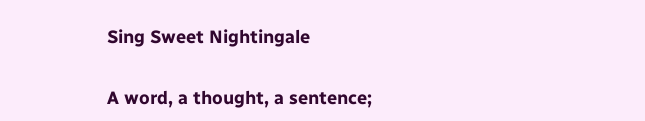Sing Sweet Nightingale

A word, a thought, a sentence;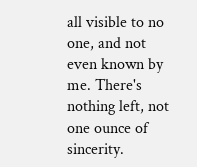all visible to no one, and not even known by me. There's nothing left, not one ounce of sincerity.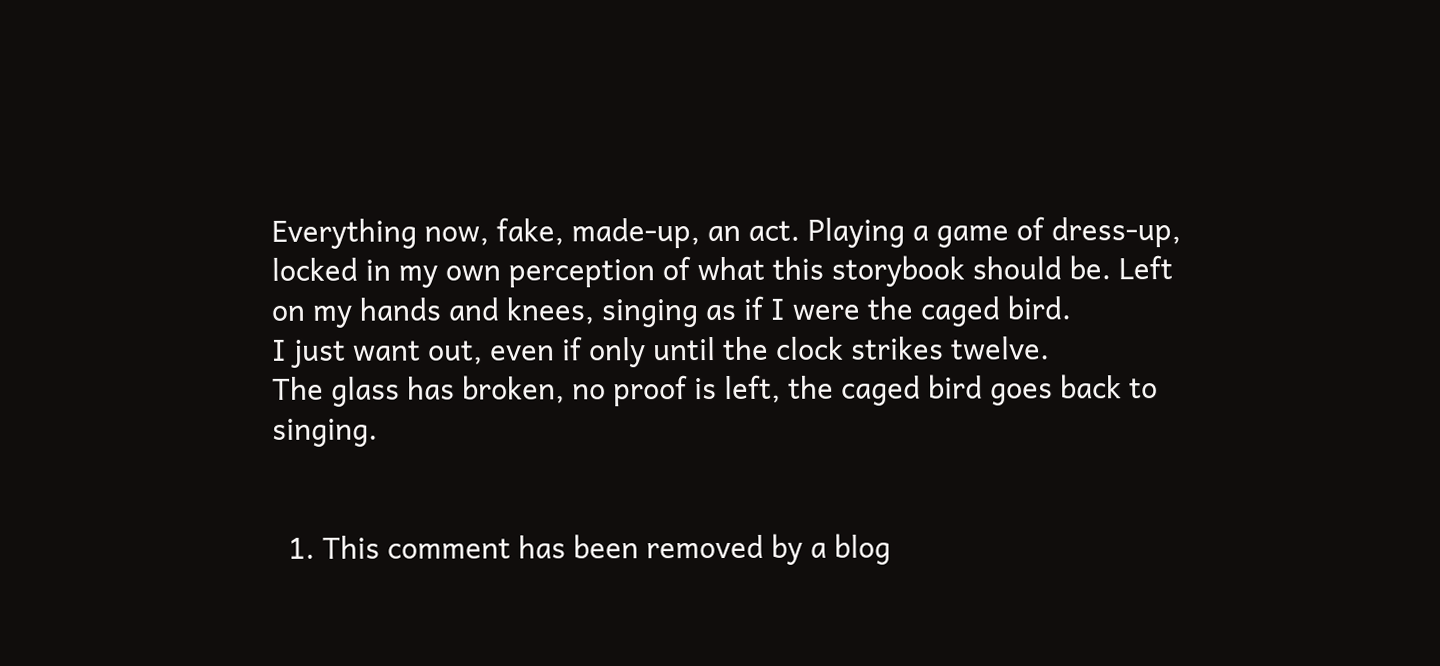Everything now, fake, made-up, an act. Playing a game of dress-up, locked in my own perception of what this storybook should be. Left on my hands and knees, singing as if I were the caged bird.
I just want out, even if only until the clock strikes twelve.
The glass has broken, no proof is left, the caged bird goes back to singing.


  1. This comment has been removed by a blog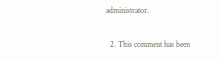administrator.

  2. This comment has been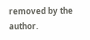removed by the author.